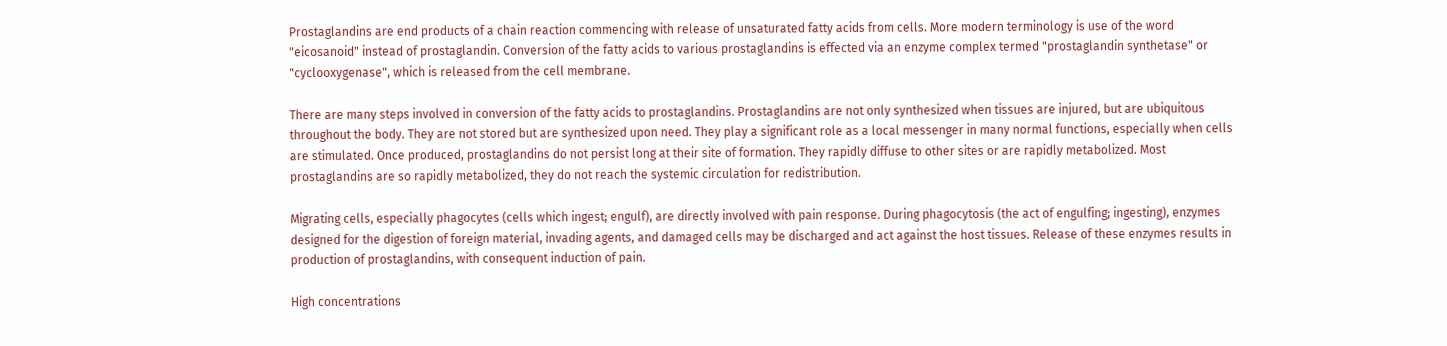Prostaglandins are end products of a chain reaction commencing with release of unsaturated fatty acids from cells. More modern terminology is use of the word "eicosanoid" instead of prostaglandin. Conversion of the fatty acids to various prostaglandins is effected via an enzyme complex termed "prostaglandin synthetase" or "cyclooxygenase", which is released from the cell membrane.

There are many steps involved in conversion of the fatty acids to prostaglandins. Prostaglandins are not only synthesized when tissues are injured, but are ubiquitous throughout the body. They are not stored but are synthesized upon need. They play a significant role as a local messenger in many normal functions, especially when cells are stimulated. Once produced, prostaglandins do not persist long at their site of formation. They rapidly diffuse to other sites or are rapidly metabolized. Most prostaglandins are so rapidly metabolized, they do not reach the systemic circulation for redistribution.

Migrating cells, especially phagocytes (cells which ingest; engulf), are directly involved with pain response. During phagocytosis (the act of engulfing; ingesting), enzymes designed for the digestion of foreign material, invading agents, and damaged cells may be discharged and act against the host tissues. Release of these enzymes results in production of prostaglandins, with consequent induction of pain.

High concentrations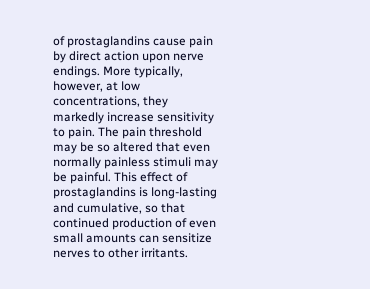of prostaglandins cause pain by direct action upon nerve endings. More typically, however, at low concentrations, they markedly increase sensitivity to pain. The pain threshold may be so altered that even normally painless stimuli may be painful. This effect of prostaglandins is long-lasting and cumulative, so that continued production of even small amounts can sensitize nerves to other irritants.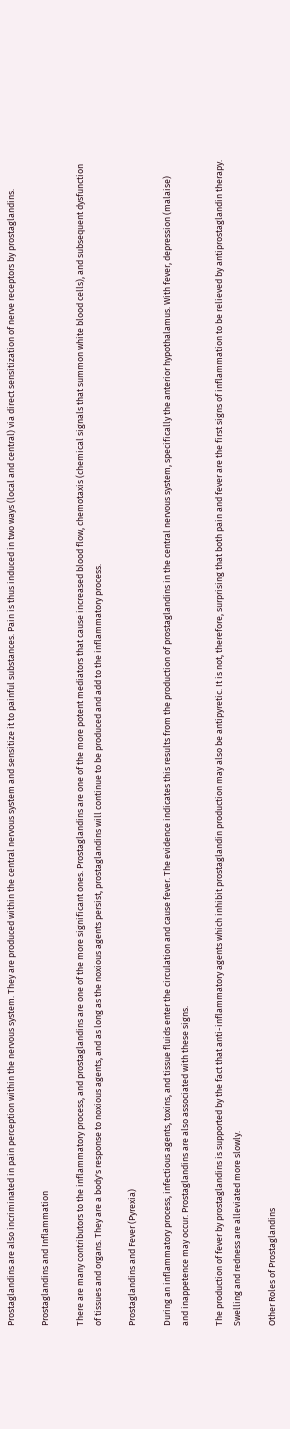Prostaglandins are also incriminated in pain perception within the nervous system. They are produced within the central nervous system and sensitize it to painful substances. Pain is thus induced in two ways (local and central) via direct sensitization of nerve receptors by prostaglandins.

Prostaglandins and Inflammation

There are many contributors to the inflammatory process, and prostaglandins are one of the more significant ones. Prostaglandins are one of the more potent mediators that cause increased blood flow, chemotaxis (chemical signals that summon white blood cells), and subsequent dysfunction of tissues and organs. They are a body's response to noxious agents, and as long as the noxious agents persist, prostaglandins will continue to be produced and add to the inflammatory process.

Prostaglandins and Fever (Pyrexia)

During an inflammatory process, infectious agents, toxins, and tissue fluids enter the circulation and cause fever. The evidence indicates this results from the production of prostaglandins in the central nervous system, specifically the anterior hypothalamus. With fever, depression (malaise) and inappetence may occur. Prostaglandins are also associated with these signs.

The production of fever by prostaglandins is supported by the fact that anti-inflammatory agents which inhibit prostaglandin production may also be antipyretic. It is not, therefore, surprising that both pain and fever are the first signs of inflammation to be relieved by antiprostaglandin therapy. Swelling and redness are alleviated more slowly.

Other Roles of Prostaglandins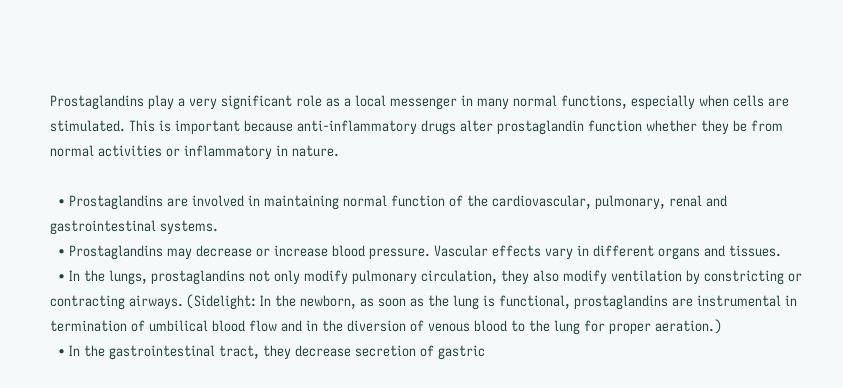Prostaglandins play a very significant role as a local messenger in many normal functions, especially when cells are stimulated. This is important because anti-inflammatory drugs alter prostaglandin function whether they be from normal activities or inflammatory in nature.

  • Prostaglandins are involved in maintaining normal function of the cardiovascular, pulmonary, renal and gastrointestinal systems.
  • Prostaglandins may decrease or increase blood pressure. Vascular effects vary in different organs and tissues.
  • In the lungs, prostaglandins not only modify pulmonary circulation, they also modify ventilation by constricting or contracting airways. (Sidelight: In the newborn, as soon as the lung is functional, prostaglandins are instrumental in termination of umbilical blood flow and in the diversion of venous blood to the lung for proper aeration.)
  • In the gastrointestinal tract, they decrease secretion of gastric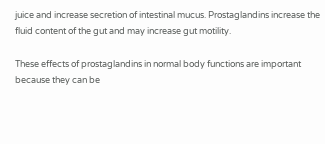juice and increase secretion of intestinal mucus. Prostaglandins increase the fluid content of the gut and may increase gut motility.

These effects of prostaglandins in normal body functions are important because they can be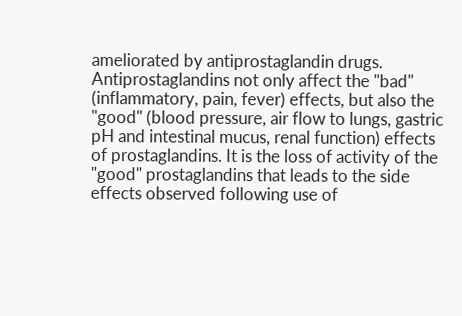ameliorated by antiprostaglandin drugs. Antiprostaglandins not only affect the "bad" (inflammatory, pain, fever) effects, but also the "good" (blood pressure, air flow to lungs, gastric pH and intestinal mucus, renal function) effects of prostaglandins. It is the loss of activity of the "good" prostaglandins that leads to the side effects observed following use of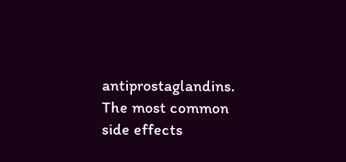antiprostaglandins. The most common side effects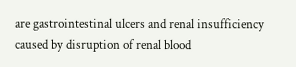are gastrointestinal ulcers and renal insufficiency caused by disruption of renal blood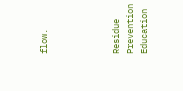flow.




Residue Prevention Education